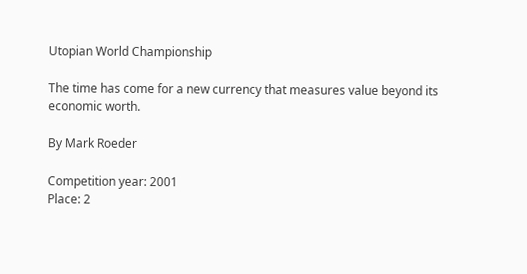Utopian World Championship

The time has come for a new currency that measures value beyond its economic worth.

By Mark Roeder

Competition year: 2001
Place: 2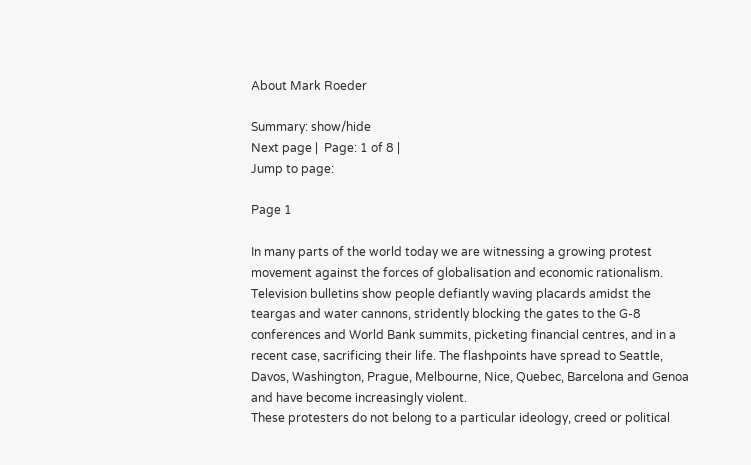About Mark Roeder

Summary: show/hide
Next page |  Page: 1 of 8 |
Jump to page:

Page 1

In many parts of the world today we are witnessing a growing protest movement against the forces of globalisation and economic rationalism.
Television bulletins show people defiantly waving placards amidst the teargas and water cannons, stridently blocking the gates to the G-8 conferences and World Bank summits, picketing financial centres, and in a recent case, sacrificing their life. The flashpoints have spread to Seattle, Davos, Washington, Prague, Melbourne, Nice, Quebec, Barcelona and Genoa and have become increasingly violent.
These protesters do not belong to a particular ideology, creed or political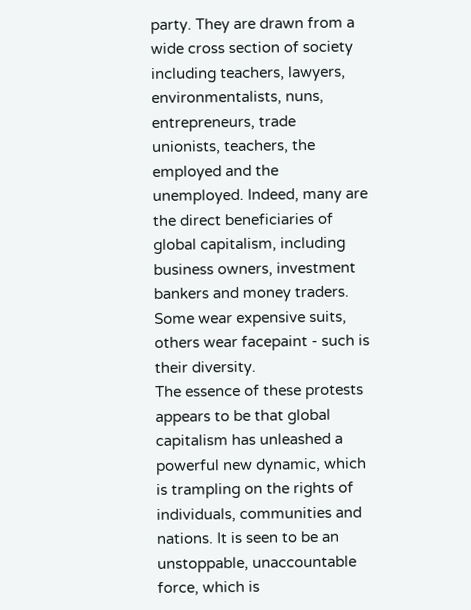party. They are drawn from a wide cross section of society including teachers, lawyers, environmentalists, nuns, entrepreneurs, trade unionists, teachers, the employed and the unemployed. Indeed, many are the direct beneficiaries of global capitalism, including business owners, investment bankers and money traders. Some wear expensive suits, others wear facepaint - such is their diversity.
The essence of these protests appears to be that global capitalism has unleashed a powerful new dynamic, which is trampling on the rights of individuals, communities and nations. It is seen to be an unstoppable, unaccountable force, which is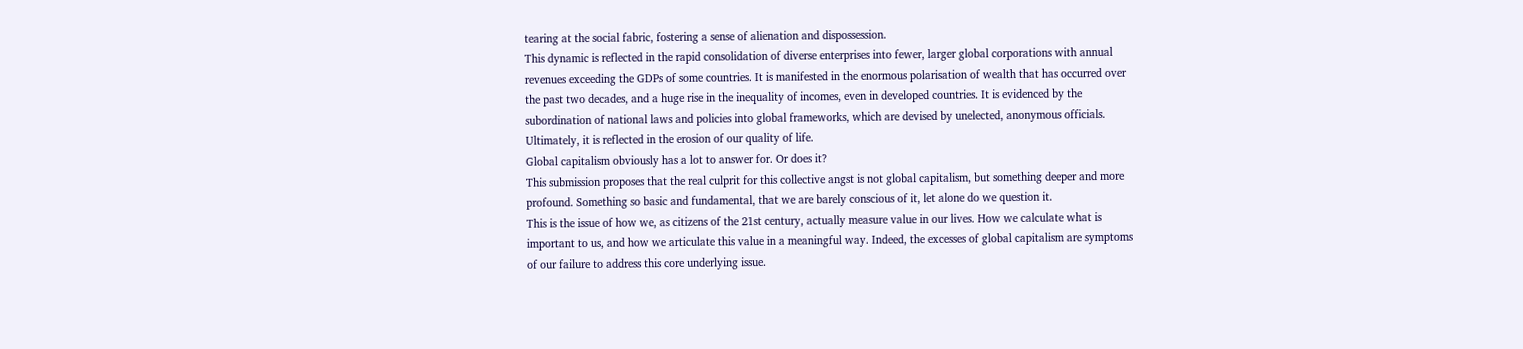tearing at the social fabric, fostering a sense of alienation and dispossession.
This dynamic is reflected in the rapid consolidation of diverse enterprises into fewer, larger global corporations with annual revenues exceeding the GDPs of some countries. It is manifested in the enormous polarisation of wealth that has occurred over the past two decades, and a huge rise in the inequality of incomes, even in developed countries. It is evidenced by the subordination of national laws and policies into global frameworks, which are devised by unelected, anonymous officials. Ultimately, it is reflected in the erosion of our quality of life.
Global capitalism obviously has a lot to answer for. Or does it?
This submission proposes that the real culprit for this collective angst is not global capitalism, but something deeper and more profound. Something so basic and fundamental, that we are barely conscious of it, let alone do we question it.
This is the issue of how we, as citizens of the 21st century, actually measure value in our lives. How we calculate what is important to us, and how we articulate this value in a meaningful way. Indeed, the excesses of global capitalism are symptoms of our failure to address this core underlying issue.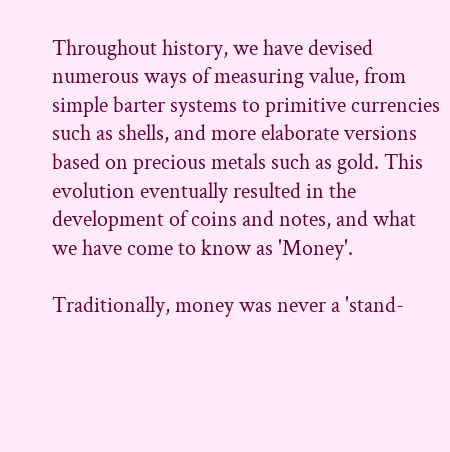Throughout history, we have devised numerous ways of measuring value, from simple barter systems to primitive currencies such as shells, and more elaborate versions based on precious metals such as gold. This evolution eventually resulted in the development of coins and notes, and what we have come to know as 'Money'.

Traditionally, money was never a 'stand-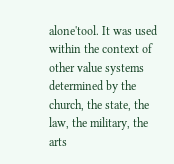alone'tool. It was used within the context of other value systems determined by the church, the state, the law, the military, the arts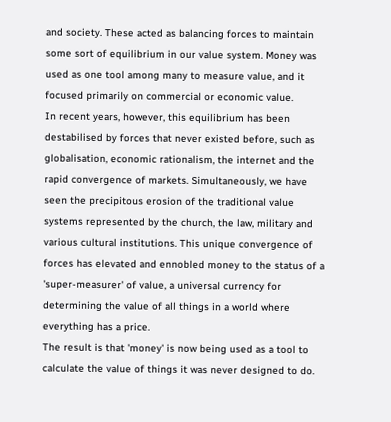and society. These acted as balancing forces to maintain some sort of equilibrium in our value system. Money was used as one tool among many to measure value, and it focused primarily on commercial or economic value.
In recent years, however, this equilibrium has been destabilised by forces that never existed before, such as globalisation, economic rationalism, the internet and the rapid convergence of markets. Simultaneously, we have seen the precipitous erosion of the traditional value systems represented by the church, the law, military and various cultural institutions. This unique convergence of forces has elevated and ennobled money to the status of a 'super-measurer' of value, a universal currency for determining the value of all things in a world where everything has a price.
The result is that 'money' is now being used as a tool to calculate the value of things it was never designed to do.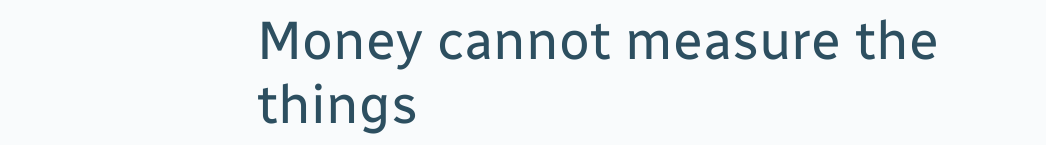Money cannot measure the things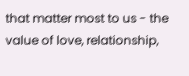that matter most to us - the value of love, relationship,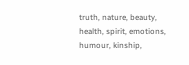truth, nature, beauty, health, spirit, emotions, humour, kinship,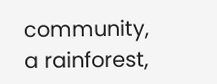community, a rainforest,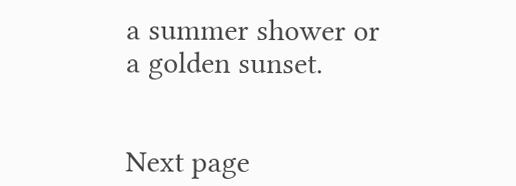a summer shower or a golden sunset.


Next page